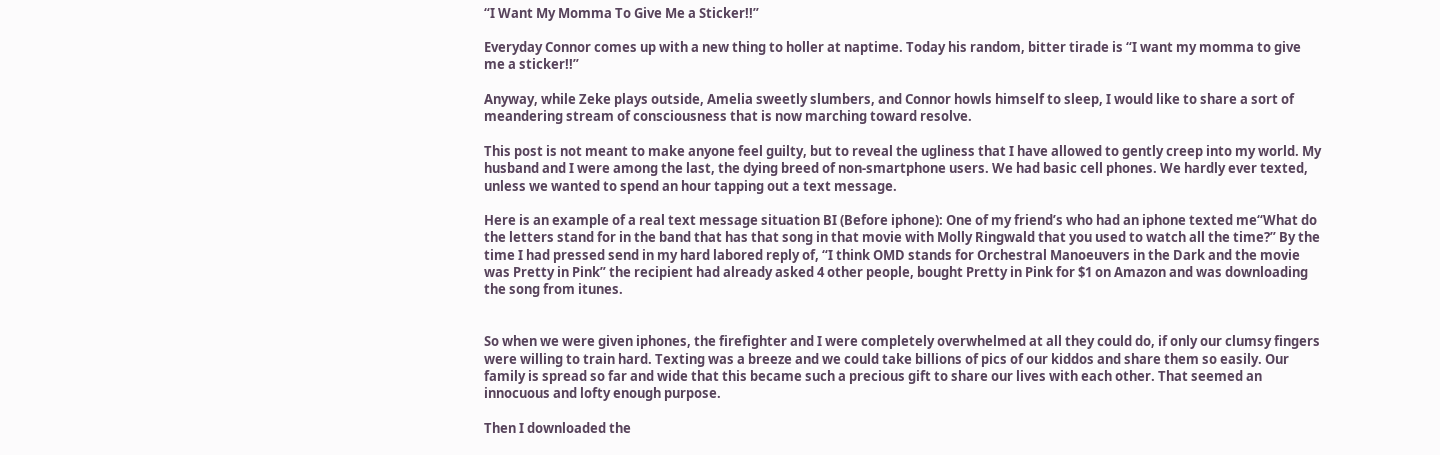“I Want My Momma To Give Me a Sticker!!”

Everyday Connor comes up with a new thing to holler at naptime. Today his random, bitter tirade is “I want my momma to give me a sticker!!”

Anyway, while Zeke plays outside, Amelia sweetly slumbers, and Connor howls himself to sleep, I would like to share a sort of meandering stream of consciousness that is now marching toward resolve.

This post is not meant to make anyone feel guilty, but to reveal the ugliness that I have allowed to gently creep into my world. My husband and I were among the last, the dying breed of non-smartphone users. We had basic cell phones. We hardly ever texted, unless we wanted to spend an hour tapping out a text message.

Here is an example of a real text message situation BI (Before iphone): One of my friend’s who had an iphone texted me“What do the letters stand for in the band that has that song in that movie with Molly Ringwald that you used to watch all the time?” By the time I had pressed send in my hard labored reply of, “I think OMD stands for Orchestral Manoeuvers in the Dark and the movie was Pretty in Pink” the recipient had already asked 4 other people, bought Pretty in Pink for $1 on Amazon and was downloading the song from itunes.


So when we were given iphones, the firefighter and I were completely overwhelmed at all they could do, if only our clumsy fingers were willing to train hard. Texting was a breeze and we could take billions of pics of our kiddos and share them so easily. Our family is spread so far and wide that this became such a precious gift to share our lives with each other. That seemed an innocuous and lofty enough purpose.

Then I downloaded the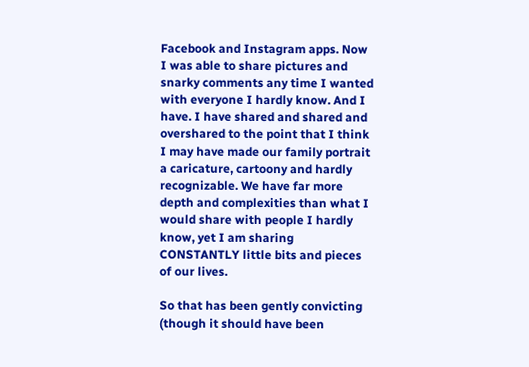Facebook and Instagram apps. Now I was able to share pictures and snarky comments any time I wanted with everyone I hardly know. And I have. I have shared and shared and overshared to the point that I think I may have made our family portrait a caricature, cartoony and hardly recognizable. We have far more depth and complexities than what I would share with people I hardly know, yet I am sharing CONSTANTLY little bits and pieces of our lives.

So that has been gently convicting (though it should have been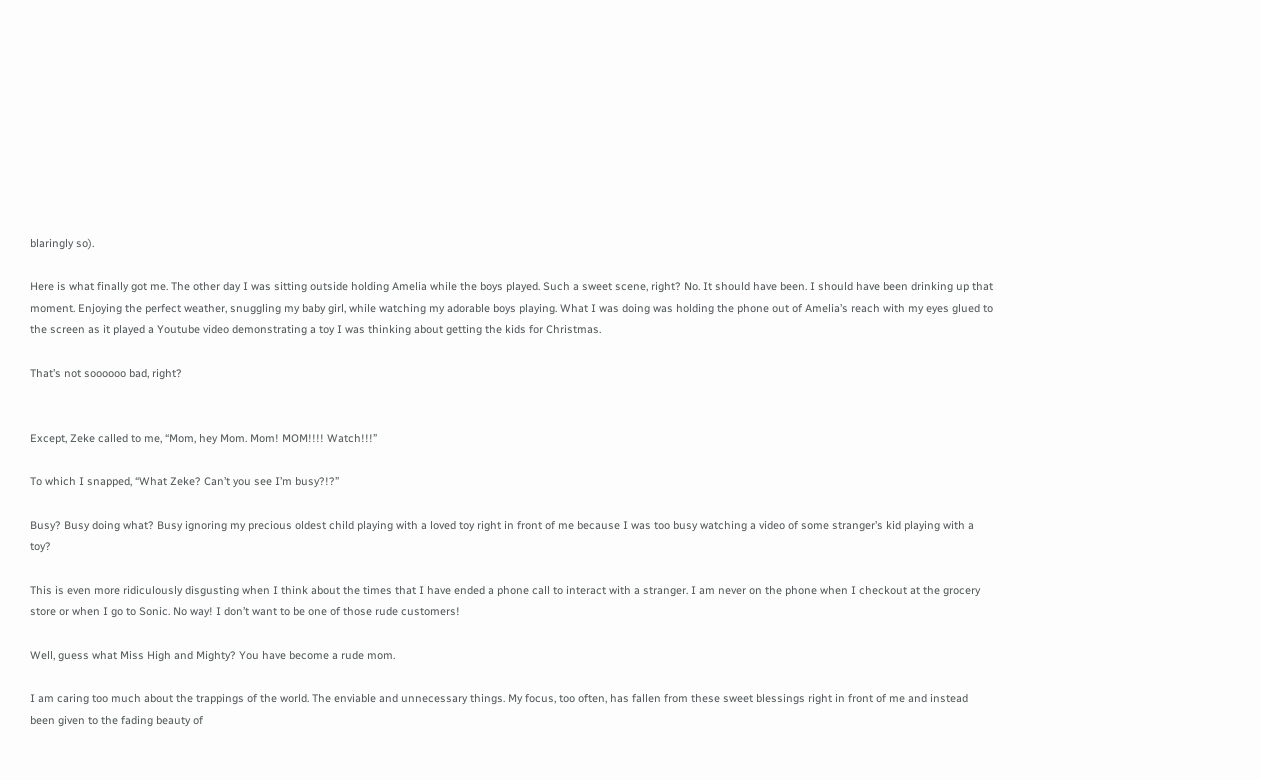blaringly so).

Here is what finally got me. The other day I was sitting outside holding Amelia while the boys played. Such a sweet scene, right? No. It should have been. I should have been drinking up that moment. Enjoying the perfect weather, snuggling my baby girl, while watching my adorable boys playing. What I was doing was holding the phone out of Amelia’s reach with my eyes glued to the screen as it played a Youtube video demonstrating a toy I was thinking about getting the kids for Christmas.

That’s not soooooo bad, right?


Except, Zeke called to me, “Mom, hey Mom. Mom! MOM!!!! Watch!!!”

To which I snapped, “What Zeke? Can’t you see I’m busy?!?”

Busy? Busy doing what? Busy ignoring my precious oldest child playing with a loved toy right in front of me because I was too busy watching a video of some stranger’s kid playing with a toy?

This is even more ridiculously disgusting when I think about the times that I have ended a phone call to interact with a stranger. I am never on the phone when I checkout at the grocery store or when I go to Sonic. No way! I don’t want to be one of those rude customers!

Well, guess what Miss High and Mighty? You have become a rude mom.

I am caring too much about the trappings of the world. The enviable and unnecessary things. My focus, too often, has fallen from these sweet blessings right in front of me and instead been given to the fading beauty of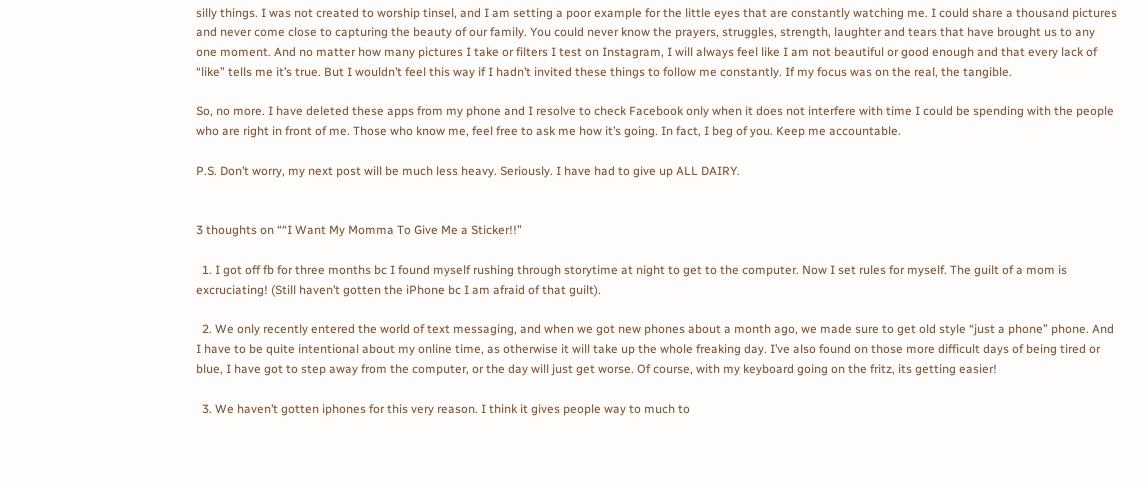silly things. I was not created to worship tinsel, and I am setting a poor example for the little eyes that are constantly watching me. I could share a thousand pictures and never come close to capturing the beauty of our family. You could never know the prayers, struggles, strength, laughter and tears that have brought us to any one moment. And no matter how many pictures I take or filters I test on Instagram, I will always feel like I am not beautiful or good enough and that every lack of “like” tells me it’s true. But I wouldn’t feel this way if I hadn’t invited these things to follow me constantly. If my focus was on the real, the tangible.

So, no more. I have deleted these apps from my phone and I resolve to check Facebook only when it does not interfere with time I could be spending with the people who are right in front of me. Those who know me, feel free to ask me how it’s going. In fact, I beg of you. Keep me accountable.

P.S. Don’t worry, my next post will be much less heavy. Seriously. I have had to give up ALL DAIRY.


3 thoughts on ““I Want My Momma To Give Me a Sticker!!”

  1. I got off fb for three months bc I found myself rushing through storytime at night to get to the computer. Now I set rules for myself. The guilt of a mom is excruciating! (Still haven’t gotten the iPhone bc I am afraid of that guilt).

  2. We only recently entered the world of text messaging, and when we got new phones about a month ago, we made sure to get old style “just a phone” phone. And I have to be quite intentional about my online time, as otherwise it will take up the whole freaking day. I’ve also found on those more difficult days of being tired or blue, I have got to step away from the computer, or the day will just get worse. Of course, with my keyboard going on the fritz, its getting easier!

  3. We haven’t gotten iphones for this very reason. I think it gives people way to much to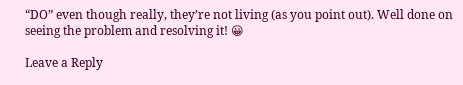“DO” even though really, they’re not living (as you point out). Well done on seeing the problem and resolving it! 😀

Leave a Reply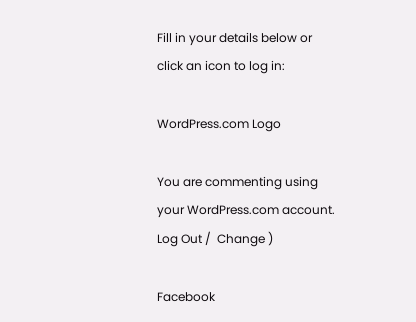Fill in your details below or click an icon to log in:

WordPress.com Logo

You are commenting using your WordPress.com account. Log Out /  Change )

Facebook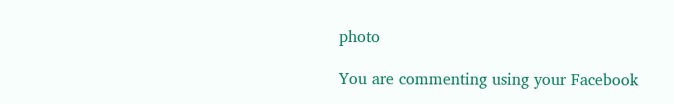photo

You are commenting using your Facebook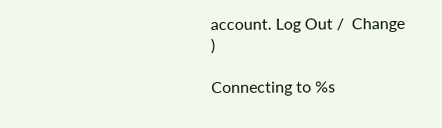account. Log Out /  Change )

Connecting to %s